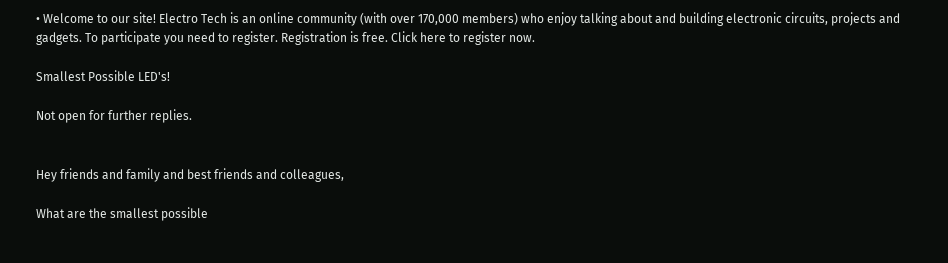• Welcome to our site! Electro Tech is an online community (with over 170,000 members) who enjoy talking about and building electronic circuits, projects and gadgets. To participate you need to register. Registration is free. Click here to register now.

Smallest Possible LED's!

Not open for further replies.


Hey friends and family and best friends and colleagues,

What are the smallest possible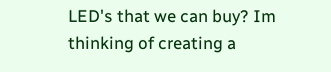LED's that we can buy? Im thinking of creating a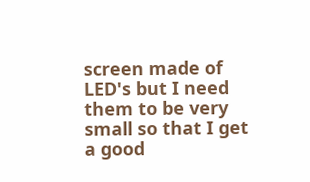screen made of LED's but I need them to be very small so that I get a good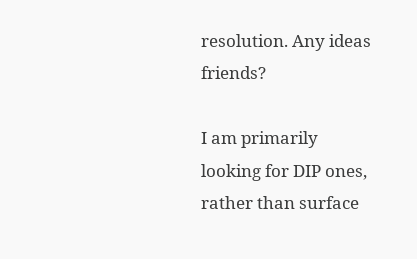resolution. Any ideas friends?

I am primarily looking for DIP ones, rather than surface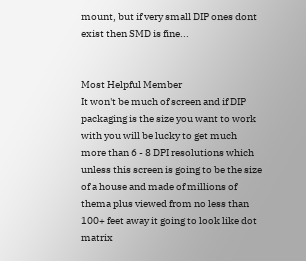mount, but if very small DIP ones dont exist then SMD is fine...


Most Helpful Member
It won't be much of screen and if DIP packaging is the size you want to work with you will be lucky to get much more than 6 - 8 DPI resolutions which unless this screen is going to be the size of a house and made of millions of thema plus viewed from no less than 100+ feet away it going to look like dot matrix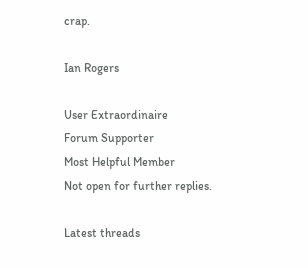crap.

Ian Rogers

User Extraordinaire
Forum Supporter
Most Helpful Member
Not open for further replies.

Latest threads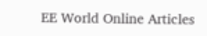EE World Online Articles